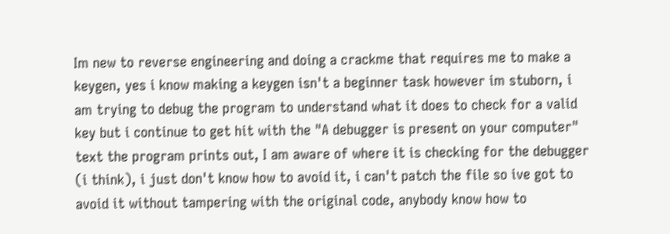Im new to reverse engineering and doing a crackme that requires me to make a keygen, yes i know making a keygen isn't a beginner task however im stuborn, i am trying to debug the program to understand what it does to check for a valid key but i continue to get hit with the "A debugger is present on your computer" text the program prints out, I am aware of where it is checking for the debugger (i think), i just don't know how to avoid it, i can't patch the file so ive got to avoid it without tampering with the original code, anybody know how to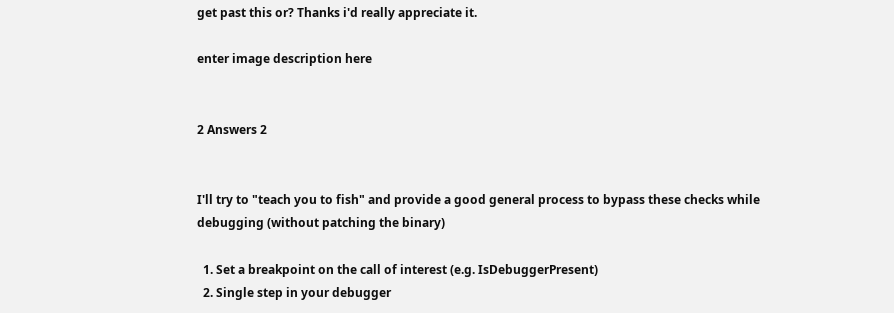get past this or? Thanks i'd really appreciate it.

enter image description here


2 Answers 2


I'll try to "teach you to fish" and provide a good general process to bypass these checks while debugging (without patching the binary)

  1. Set a breakpoint on the call of interest (e.g. IsDebuggerPresent)
  2. Single step in your debugger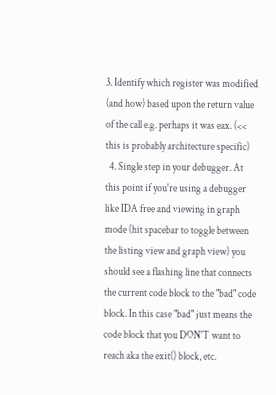3. Identify which register was modified (and how) based upon the return value of the call e.g. perhaps it was eax. (<< this is probably architecture specific)
  4. Single step in your debugger. At this point if you're using a debugger like IDA free and viewing in graph mode (hit spacebar to toggle between the listing view and graph view) you should see a flashing line that connects the current code block to the "bad" code block. In this case "bad" just means the code block that you DON'T want to reach aka the exit() block, etc.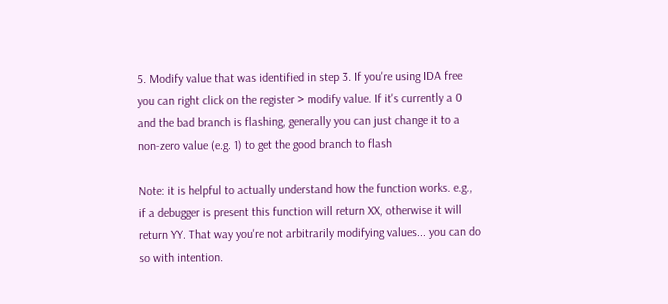5. Modify value that was identified in step 3. If you're using IDA free you can right click on the register > modify value. If it's currently a 0 and the bad branch is flashing, generally you can just change it to a non-zero value (e.g. 1) to get the good branch to flash

Note: it is helpful to actually understand how the function works. e.g., if a debugger is present this function will return XX, otherwise it will return YY. That way you're not arbitrarily modifying values... you can do so with intention.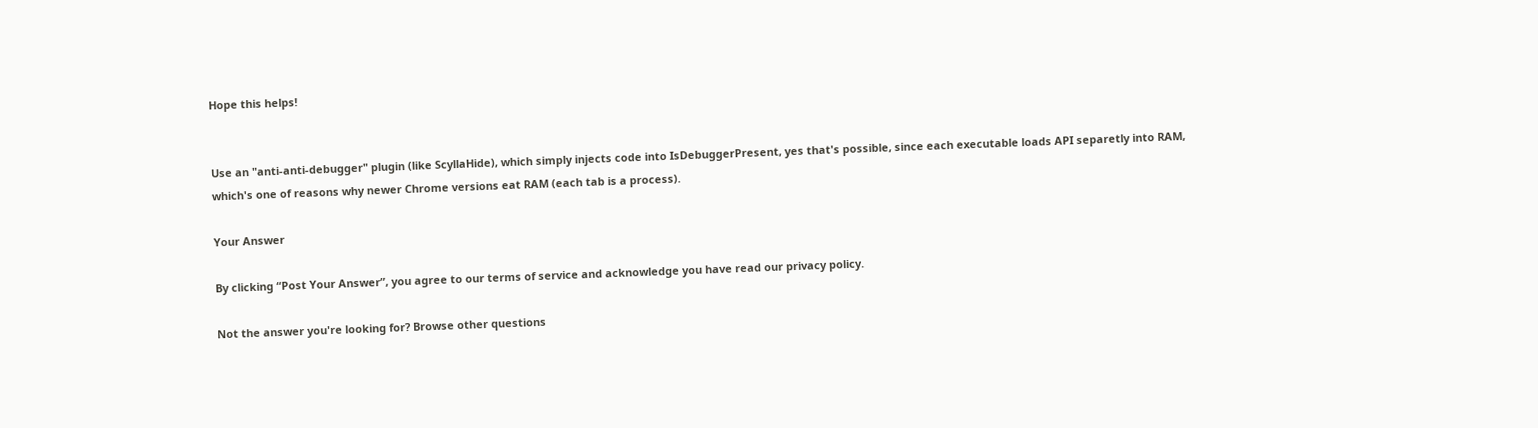Hope this helps!


Use an "anti-anti-debugger" plugin (like ScyllaHide), which simply injects code into IsDebuggerPresent, yes that's possible, since each executable loads API separetly into RAM, which's one of reasons why newer Chrome versions eat RAM (each tab is a process).

Your Answer

By clicking “Post Your Answer”, you agree to our terms of service and acknowledge you have read our privacy policy.

Not the answer you're looking for? Browse other questions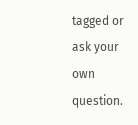tagged or ask your own question.